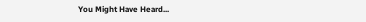You Might Have Heard...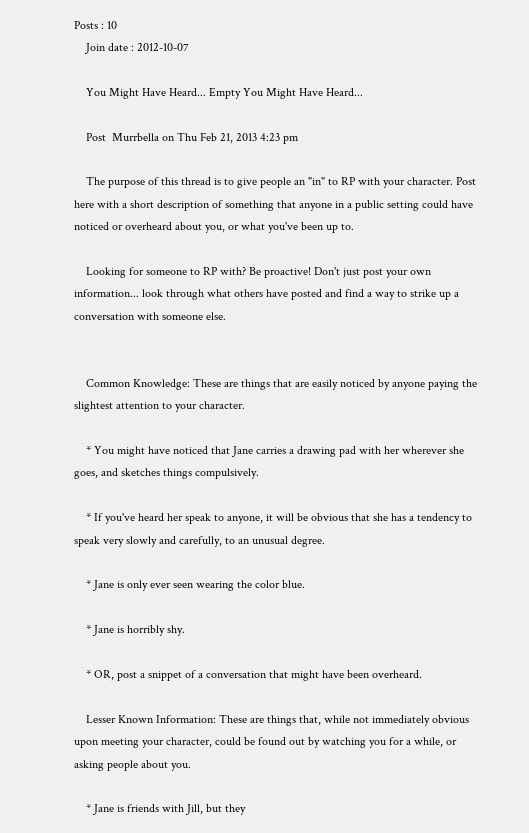Posts : 10
    Join date : 2012-10-07

    You Might Have Heard... Empty You Might Have Heard...

    Post  Murrbella on Thu Feb 21, 2013 4:23 pm

    The purpose of this thread is to give people an "in" to RP with your character. Post here with a short description of something that anyone in a public setting could have noticed or overheard about you, or what you've been up to.

    Looking for someone to RP with? Be proactive! Don't just post your own information... look through what others have posted and find a way to strike up a conversation with someone else.


    Common Knowledge: These are things that are easily noticed by anyone paying the slightest attention to your character.

    * You might have noticed that Jane carries a drawing pad with her wherever she goes, and sketches things compulsively.

    * If you've heard her speak to anyone, it will be obvious that she has a tendency to speak very slowly and carefully, to an unusual degree.

    * Jane is only ever seen wearing the color blue.

    * Jane is horribly shy.

    * OR, post a snippet of a conversation that might have been overheard.

    Lesser Known Information: These are things that, while not immediately obvious upon meeting your character, could be found out by watching you for a while, or asking people about you.

    * Jane is friends with Jill, but they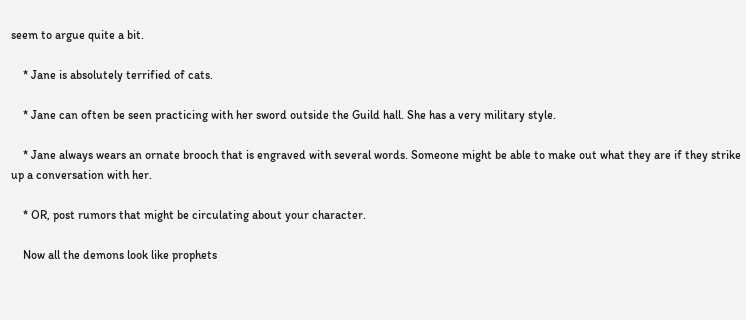seem to argue quite a bit.

    * Jane is absolutely terrified of cats.

    * Jane can often be seen practicing with her sword outside the Guild hall. She has a very military style.

    * Jane always wears an ornate brooch that is engraved with several words. Someone might be able to make out what they are if they strike up a conversation with her.

    * OR, post rumors that might be circulating about your character.

    Now all the demons look like prophets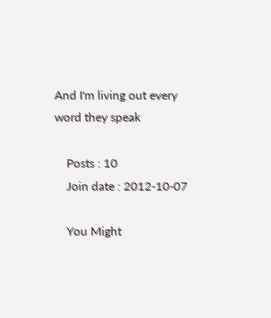And I'm living out every word they speak

    Posts : 10
    Join date : 2012-10-07

    You Might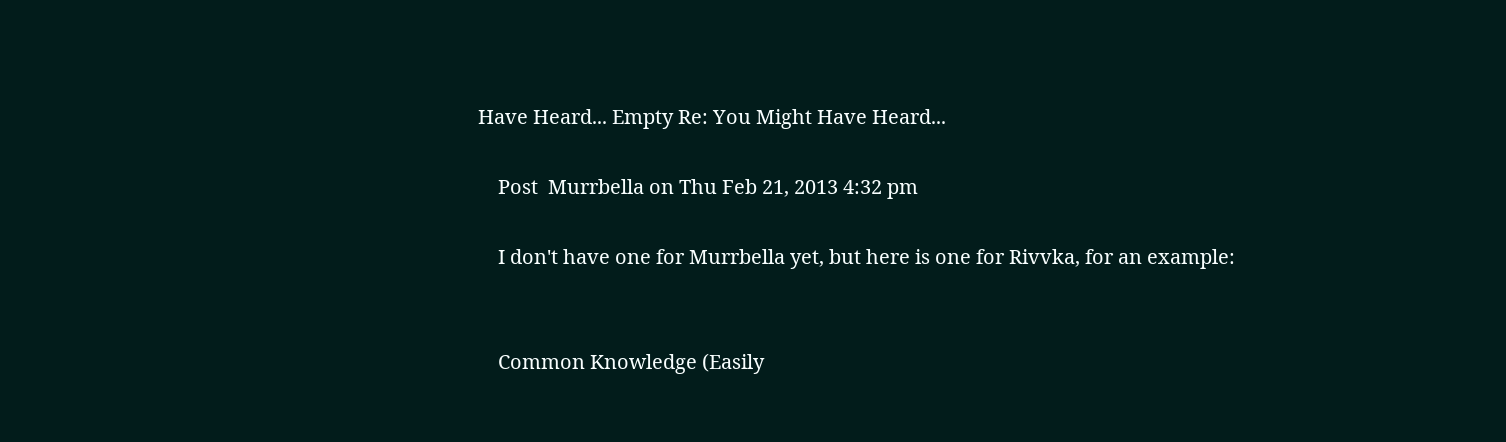Have Heard... Empty Re: You Might Have Heard...

    Post  Murrbella on Thu Feb 21, 2013 4:32 pm

    I don't have one for Murrbella yet, but here is one for Rivvka, for an example:


    Common Knowledge (Easily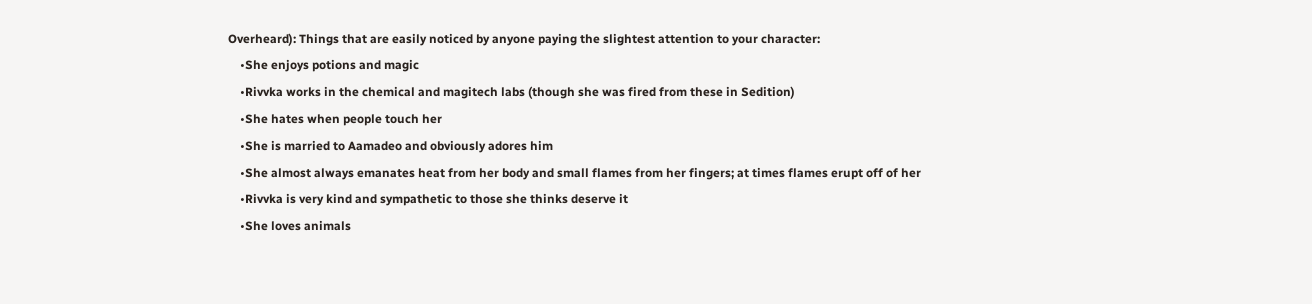Overheard): Things that are easily noticed by anyone paying the slightest attention to your character:
    •She enjoys potions and magic
    •Rivvka works in the chemical and magitech labs (though she was fired from these in Sedition)
    •She hates when people touch her
    •She is married to Aamadeo and obviously adores him
    •She almost always emanates heat from her body and small flames from her fingers; at times flames erupt off of her
    •Rivvka is very kind and sympathetic to those she thinks deserve it
    •She loves animals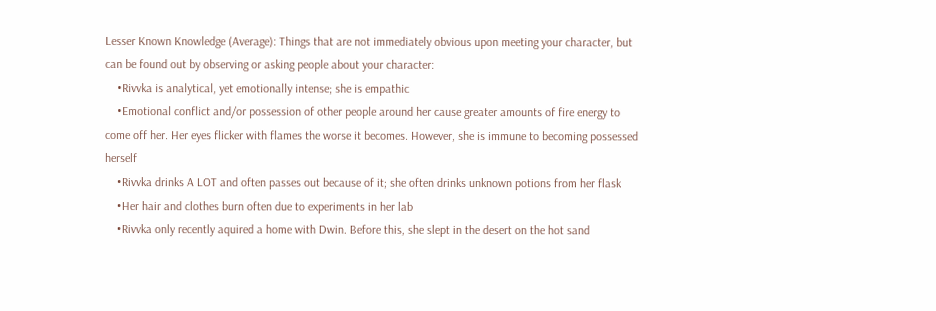Lesser Known Knowledge (Average): Things that are not immediately obvious upon meeting your character, but can be found out by observing or asking people about your character:
    •Rivvka is analytical, yet emotionally intense; she is empathic
    •Emotional conflict and/or possession of other people around her cause greater amounts of fire energy to come off her. Her eyes flicker with flames the worse it becomes. However, she is immune to becoming possessed herself
    •Rivvka drinks A LOT and often passes out because of it; she often drinks unknown potions from her flask
    •Her hair and clothes burn often due to experiments in her lab
    •Rivvka only recently aquired a home with Dwin. Before this, she slept in the desert on the hot sand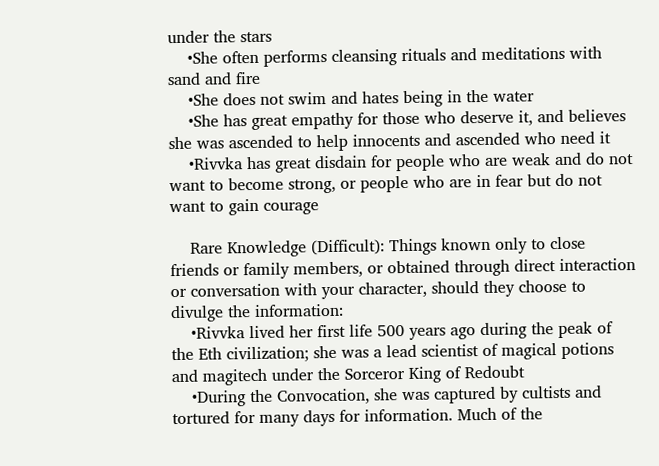under the stars
    •She often performs cleansing rituals and meditations with sand and fire
    •She does not swim and hates being in the water
    •She has great empathy for those who deserve it, and believes she was ascended to help innocents and ascended who need it
    •Rivvka has great disdain for people who are weak and do not want to become strong, or people who are in fear but do not want to gain courage

    Rare Knowledge (Difficult): Things known only to close friends or family members, or obtained through direct interaction or conversation with your character, should they choose to divulge the information:
    •Rivvka lived her first life 500 years ago during the peak of the Eth civilization; she was a lead scientist of magical potions and magitech under the Sorceror King of Redoubt
    •During the Convocation, she was captured by cultists and tortured for many days for information. Much of the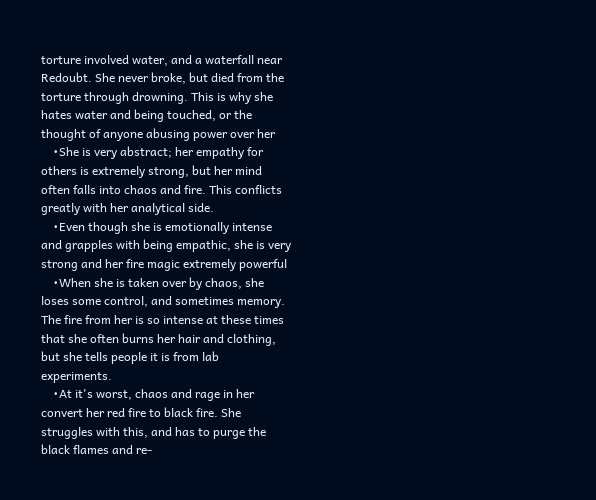torture involved water, and a waterfall near Redoubt. She never broke, but died from the torture through drowning. This is why she hates water and being touched, or the thought of anyone abusing power over her
    •She is very abstract; her empathy for others is extremely strong, but her mind often falls into chaos and fire. This conflicts greatly with her analytical side.
    •Even though she is emotionally intense and grapples with being empathic, she is very strong and her fire magic extremely powerful
    •When she is taken over by chaos, she loses some control, and sometimes memory. The fire from her is so intense at these times that she often burns her hair and clothing, but she tells people it is from lab experiments.
    •At it's worst, chaos and rage in her convert her red fire to black fire. She struggles with this, and has to purge the black flames and re-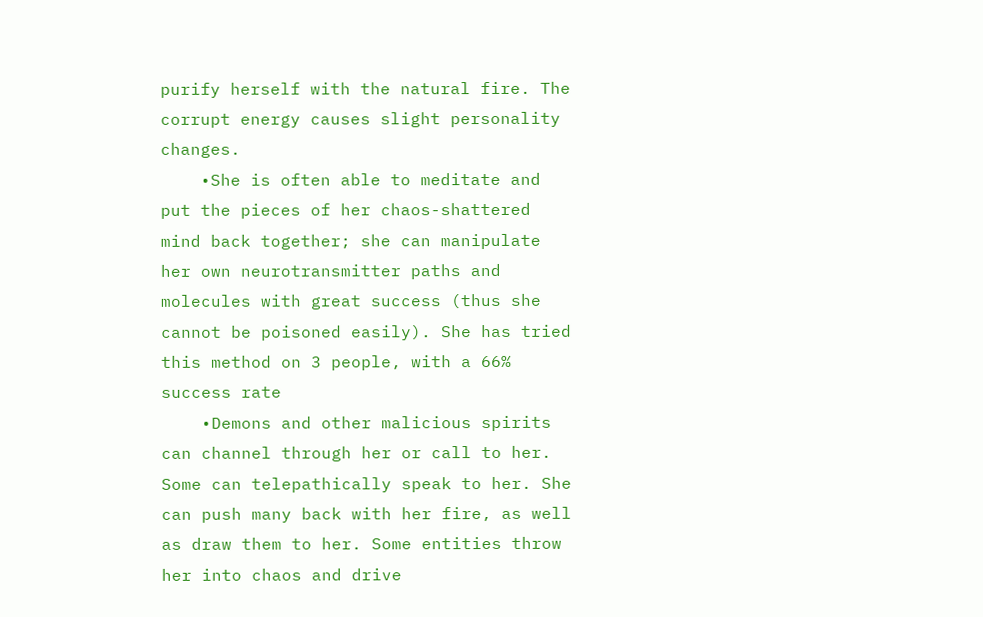purify herself with the natural fire. The corrupt energy causes slight personality changes.
    •She is often able to meditate and put the pieces of her chaos-shattered mind back together; she can manipulate her own neurotransmitter paths and molecules with great success (thus she cannot be poisoned easily). She has tried this method on 3 people, with a 66% success rate
    •Demons and other malicious spirits can channel through her or call to her. Some can telepathically speak to her. She can push many back with her fire, as well as draw them to her. Some entities throw her into chaos and drive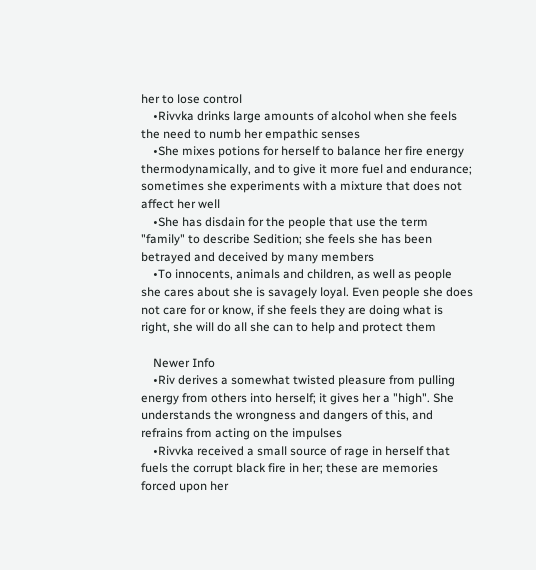her to lose control
    •Rivvka drinks large amounts of alcohol when she feels the need to numb her empathic senses
    •She mixes potions for herself to balance her fire energy thermodynamically, and to give it more fuel and endurance; sometimes she experiments with a mixture that does not affect her well
    •She has disdain for the people that use the term "family" to describe Sedition; she feels she has been betrayed and deceived by many members
    •To innocents, animals and children, as well as people she cares about she is savagely loyal. Even people she does not care for or know, if she feels they are doing what is right, she will do all she can to help and protect them

    Newer Info
    •Riv derives a somewhat twisted pleasure from pulling energy from others into herself; it gives her a "high". She understands the wrongness and dangers of this, and refrains from acting on the impulses
    •Rivvka received a small source of rage in herself that fuels the corrupt black fire in her; these are memories forced upon her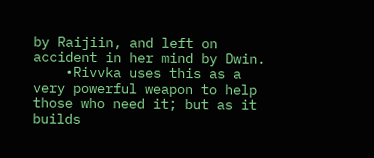by Raijiin, and left on accident in her mind by Dwin.
    •Rivvka uses this as a very powerful weapon to help those who need it; but as it builds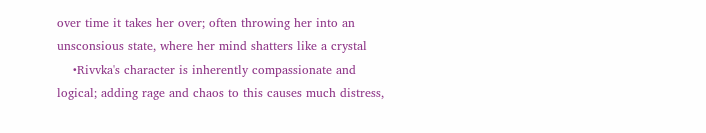over time it takes her over; often throwing her into an unsconsious state, where her mind shatters like a crystal
    •Rivvka's character is inherently compassionate and logical; adding rage and chaos to this causes much distress,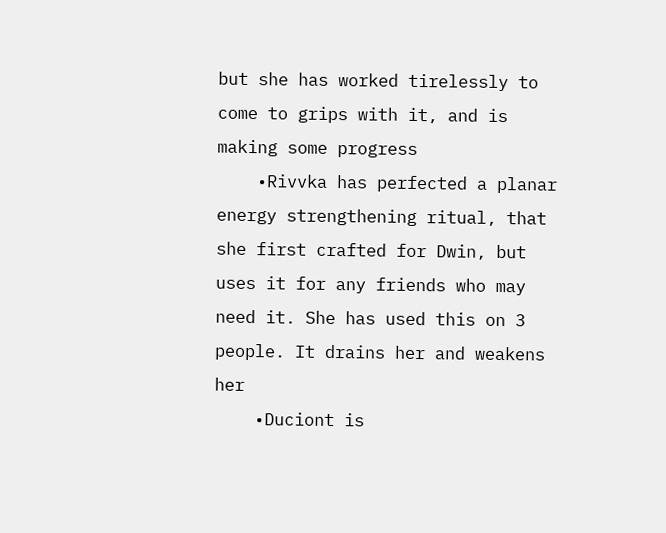but she has worked tirelessly to come to grips with it, and is making some progress
    •Rivvka has perfected a planar energy strengthening ritual, that she first crafted for Dwin, but uses it for any friends who may need it. She has used this on 3 people. It drains her and weakens her
    •Duciont is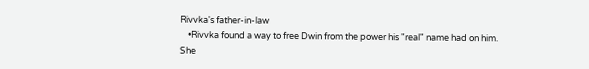Rivvka's father-in-law
    •Rivvka found a way to free Dwin from the power his "real" name had on him. She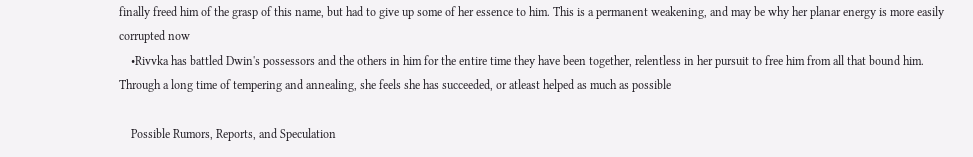finally freed him of the grasp of this name, but had to give up some of her essence to him. This is a permanent weakening, and may be why her planar energy is more easily corrupted now
    •Rivvka has battled Dwin's possessors and the others in him for the entire time they have been together, relentless in her pursuit to free him from all that bound him. Through a long time of tempering and annealing, she feels she has succeeded, or atleast helped as much as possible

    Possible Rumors, Reports, and Speculation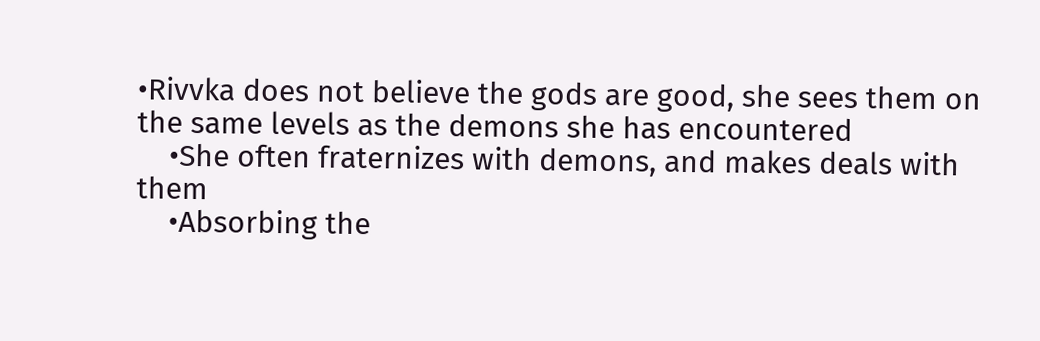•Rivvka does not believe the gods are good, she sees them on the same levels as the demons she has encountered
    •She often fraternizes with demons, and makes deals with them
    •Absorbing the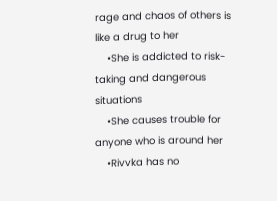rage and chaos of others is like a drug to her
    •She is addicted to risk-taking and dangerous situations
    •She causes trouble for anyone who is around her
    •Rivvka has no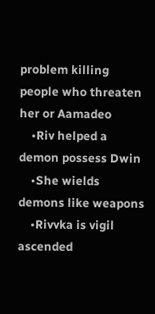problem killing people who threaten her or Aamadeo
    •Riv helped a demon possess Dwin
    •She wields demons like weapons
    •Rivvka is vigil ascended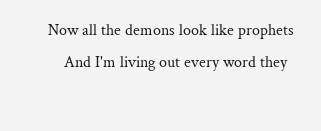Now all the demons look like prophets
    And I'm living out every word they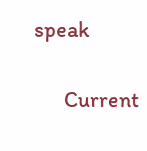speak

      Current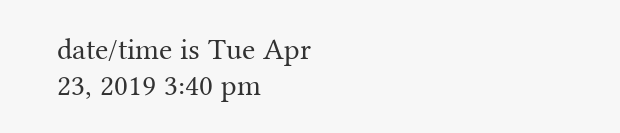date/time is Tue Apr 23, 2019 3:40 pm